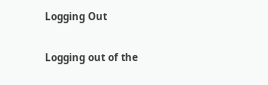Logging Out

Logging out of the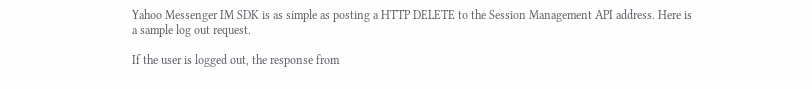Yahoo Messenger IM SDK is as simple as posting a HTTP DELETE to the Session Management API address. Here is a sample log out request.

If the user is logged out, the response from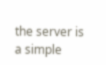the server is a simple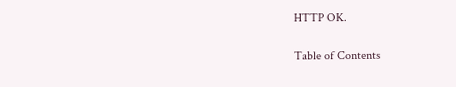HTTP OK.

Table of Contents